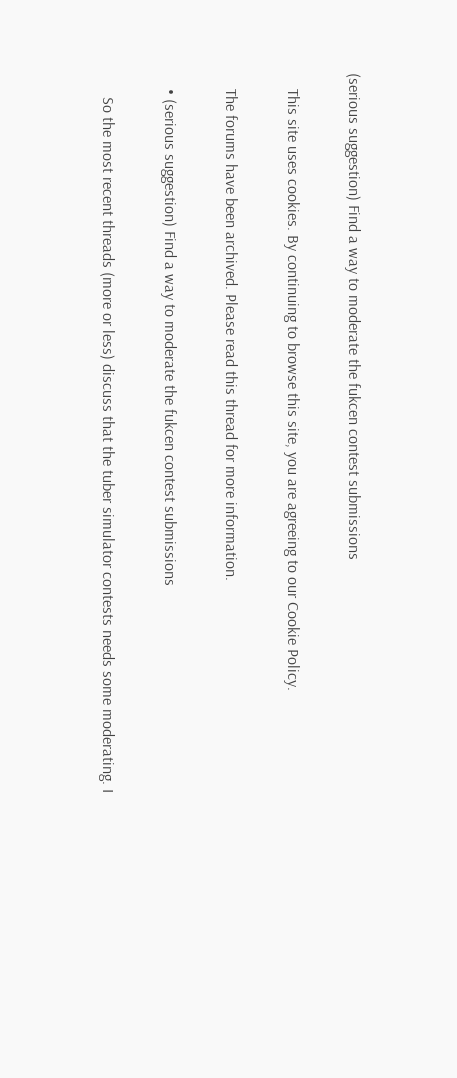(serious suggestion) Find a way to moderate the fukcen contest submissions

    This site uses cookies. By continuing to browse this site, you are agreeing to our Cookie Policy.

    The forums have been archived. Please read this thread for more information.

    • (serious suggestion) Find a way to moderate the fukcen contest submissions

      So the most recent threads (more or less) discuss that the tuber simulator contests needs some moderating. I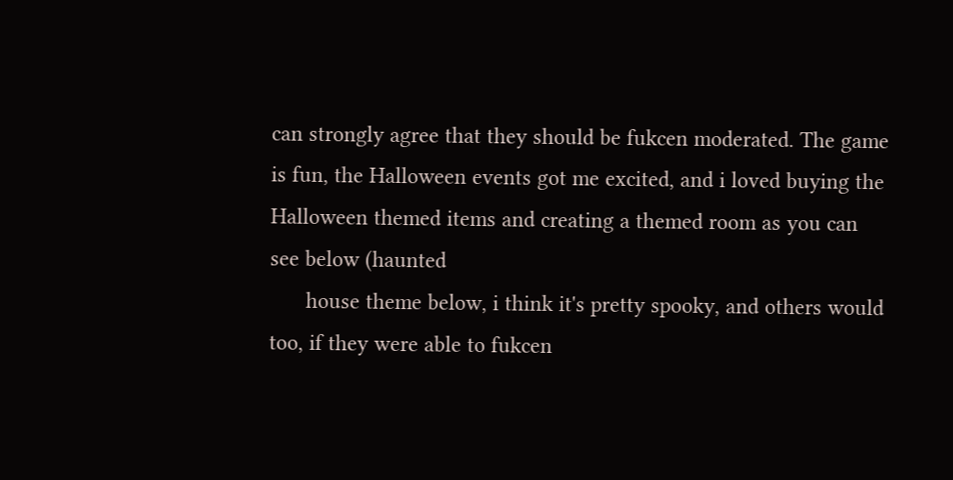can strongly agree that they should be fukcen moderated. The game is fun, the Halloween events got me excited, and i loved buying the Halloween themed items and creating a themed room as you can see below (haunted
      house theme below, i think it's pretty spooky, and others would too, if they were able to fukcen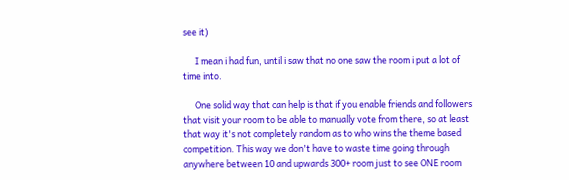see it)

      I mean i had fun, until i saw that no one saw the room i put a lot of time into.

      One solid way that can help is that if you enable friends and followers that visit your room to be able to manually vote from there, so at least that way it's not completely random as to who wins the theme based competition. This way we don't have to waste time going through anywhere between 10 and upwards 300+ room just to see ONE room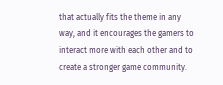that actually fits the theme in any way, and it encourages the gamers to interact more with each other and to create a stronger game community.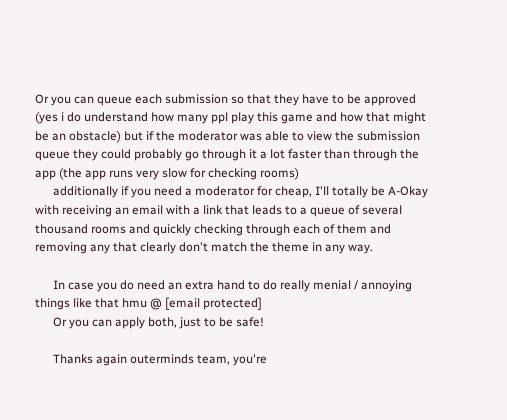Or you can queue each submission so that they have to be approved (yes i do understand how many ppl play this game and how that might be an obstacle) but if the moderator was able to view the submission queue they could probably go through it a lot faster than through the app (the app runs very slow for checking rooms)
      additionally if you need a moderator for cheap, I'll totally be A-Okay with receiving an email with a link that leads to a queue of several thousand rooms and quickly checking through each of them and removing any that clearly don't match the theme in any way.

      In case you do need an extra hand to do really menial / annoying things like that hmu @ [email protected]
      Or you can apply both, just to be safe!

      Thanks again outerminds team, you're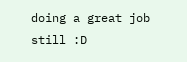doing a great job still :D